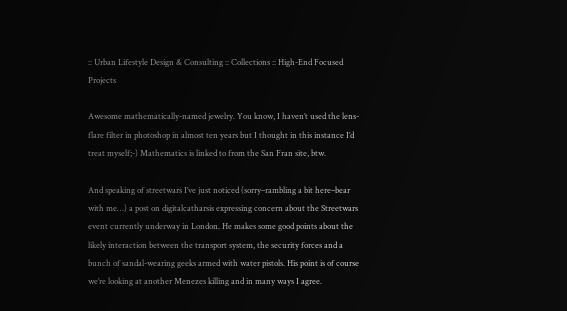:: Urban Lifestyle Design & Consulting :: Collections :: High-End Focused Projects

Awesome mathematically-named jewelry. You know, I haven’t used the lens-flare filter in photoshop in almost ten years but I thought in this instance I’d treat myself;-) Mathematics is linked to from the San Fran site, btw.

And speaking of streetwars I’ve just noticed (sorry–rambling a bit here–bear with me…) a post on digitalcatharsis expressing concern about the Streetwars event currently underway in London. He makes some good points about the likely interaction between the transport system, the security forces and a bunch of sandal-wearing geeks armed with water pistols. His point is of course we’re looking at another Menezes killing and in many ways I agree.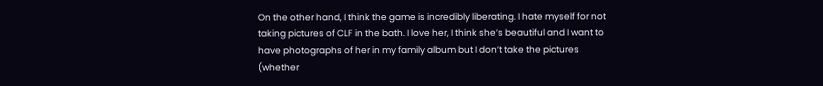On the other hand, I think the game is incredibly liberating. I hate myself for not taking pictures of CLF in the bath. I love her, I think she’s beautiful and I want to have photographs of her in my family album but I don’t take the pictures (whether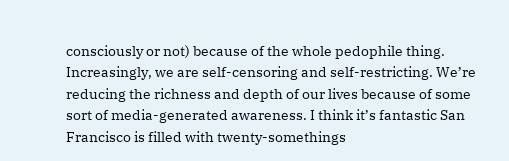consciously or not) because of the whole pedophile thing. Increasingly, we are self-censoring and self-restricting. We’re reducing the richness and depth of our lives because of some sort of media-generated awareness. I think it’s fantastic San Francisco is filled with twenty-somethings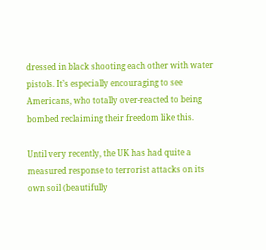dressed in black shooting each other with water pistols. It’s especially encouraging to see Americans, who totally over-reacted to being bombed reclaiming their freedom like this.

Until very recently, the UK has had quite a measured response to terrorist attacks on its own soil (beautifully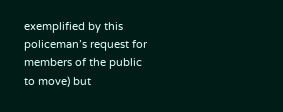exemplified by this policeman’s request for members of the public to move) but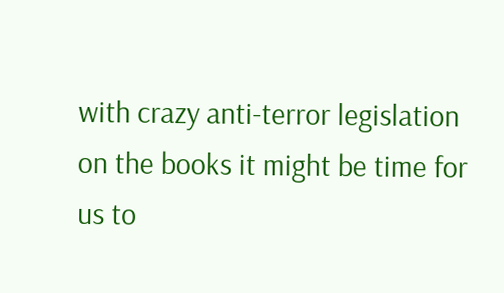with crazy anti-terror legislation on the books it might be time for us to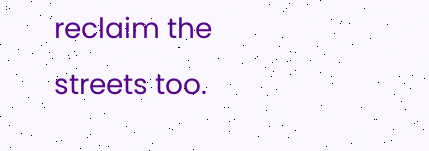reclaim the streets too.